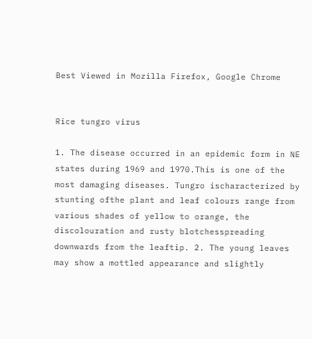Best Viewed in Mozilla Firefox, Google Chrome


Rice tungro virus

1. The disease occurred in an epidemic form in NE states during 1969 and 1970.This is one of the most damaging diseases. Tungro ischaracterized by stunting ofthe plant and leaf colours range from various shades of yellow to orange, the discolouration and rusty blotchesspreading downwards from the leaftip. 2. The young leaves may show a mottled appearance and slightly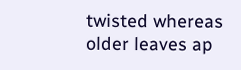twisted whereas older leaves ap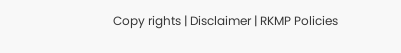Copy rights | Disclaimer | RKMP Policies